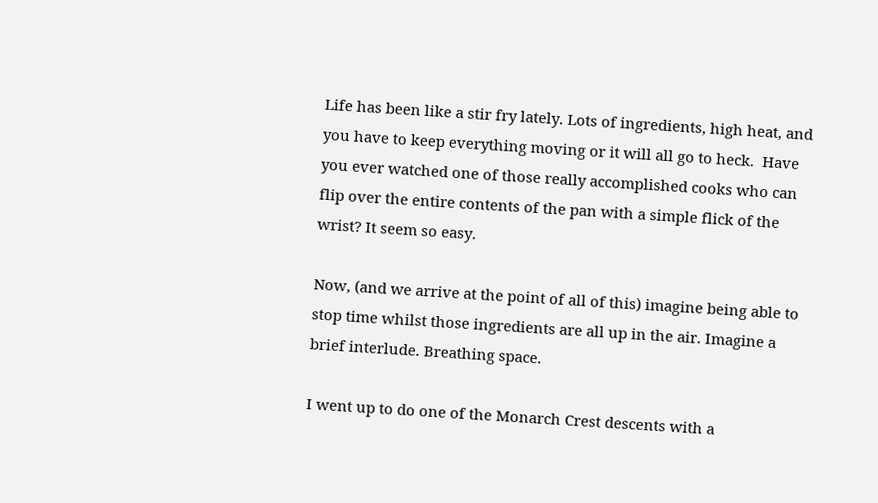Life has been like a stir fry lately. Lots of ingredients, high heat, and you have to keep everything moving or it will all go to heck.  Have you ever watched one of those really accomplished cooks who can flip over the entire contents of the pan with a simple flick of the wrist? It seem so easy.

Now, (and we arrive at the point of all of this) imagine being able to stop time whilst those ingredients are all up in the air. Imagine a brief interlude. Breathing space.

I went up to do one of the Monarch Crest descents with a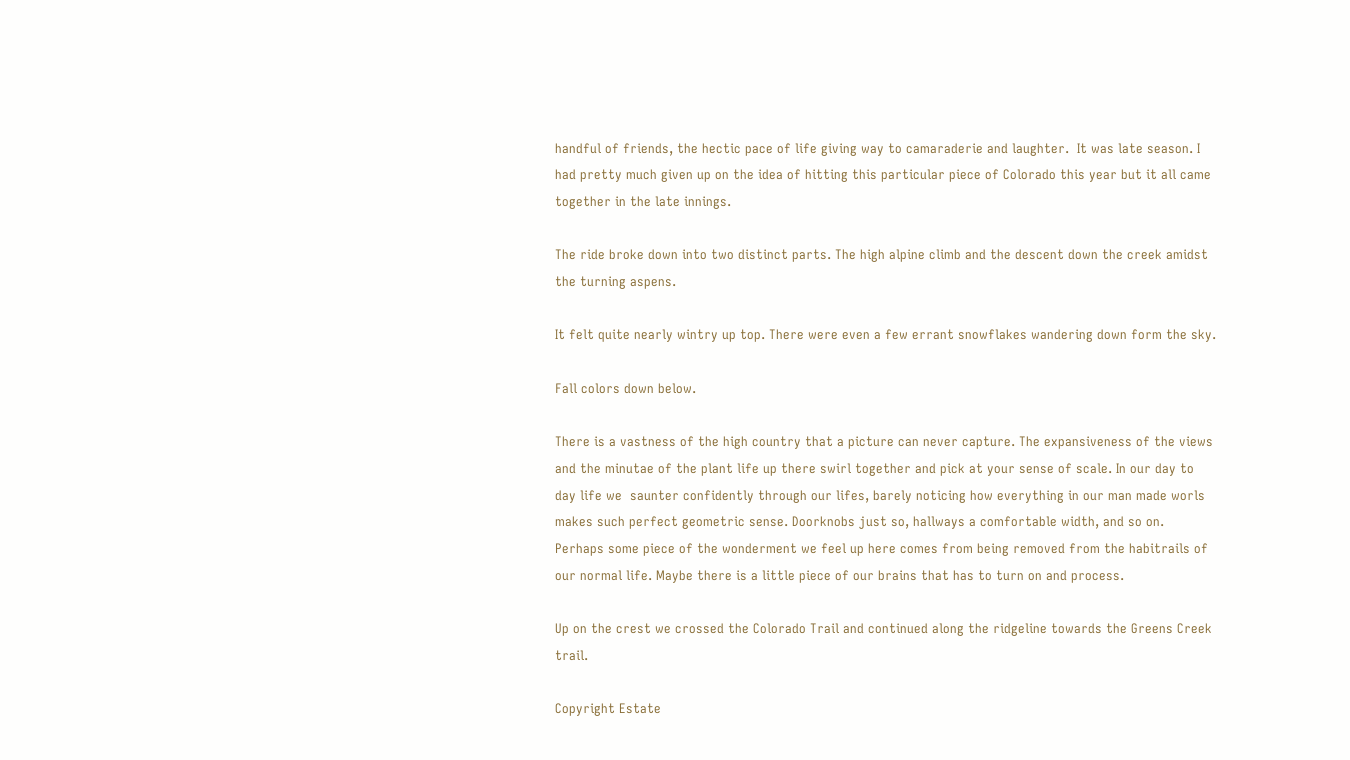handful of friends, the hectic pace of life giving way to camaraderie and laughter.  It was late season. I had pretty much given up on the idea of hitting this particular piece of Colorado this year but it all came together in the late innings.

The ride broke down into two distinct parts. The high alpine climb and the descent down the creek amidst the turning aspens.

It felt quite nearly wintry up top. There were even a few errant snowflakes wandering down form the sky.

Fall colors down below.

There is a vastness of the high country that a picture can never capture. The expansiveness of the views and the minutae of the plant life up there swirl together and pick at your sense of scale. In our day to day life we  saunter confidently through our lifes, barely noticing how everything in our man made worls makes such perfect geometric sense. Doorknobs just so, hallways a comfortable width, and so on. Perhaps some piece of the wonderment we feel up here comes from being removed from the habitrails of our normal life. Maybe there is a little piece of our brains that has to turn on and process.

Up on the crest we crossed the Colorado Trail and continued along the ridgeline towards the Greens Creek trail.

Copyright Estate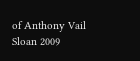of Anthony Vail Sloan 2009